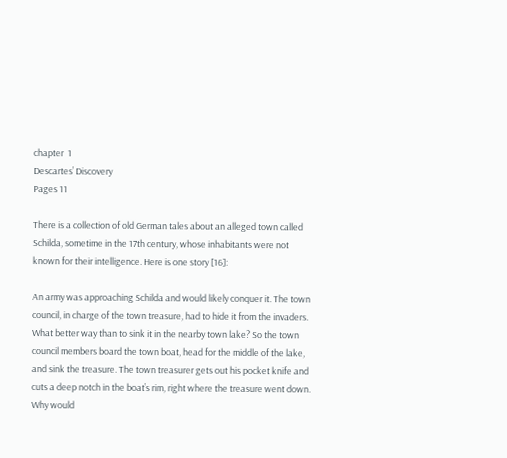chapter  1
Descartes’ Discovery
Pages 11

There is a collection of old German tales about an alleged town called Schilda, sometime in the 17th century, whose inhabitants were not known for their intelligence. Here is one story [16]:

An army was approaching Schilda and would likely conquer it. The town council, in charge of the town treasure, had to hide it from the invaders. What better way than to sink it in the nearby town lake? So the town council members board the town boat, head for the middle of the lake, and sink the treasure. The town treasurer gets out his pocket knife and cuts a deep notch in the boat’s rim, right where the treasure went down. Why would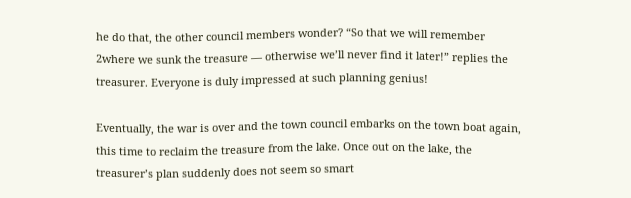he do that, the other council members wonder? “So that we will remember 2where we sunk the treasure — otherwise we’ll never find it later!” replies the treasurer. Everyone is duly impressed at such planning genius!

Eventually, the war is over and the town council embarks on the town boat again, this time to reclaim the treasure from the lake. Once out on the lake, the treasurer’s plan suddenly does not seem so smart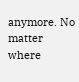anymore. No matter where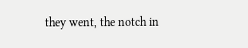they went, the notch in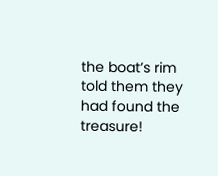the boat’s rim told them they had found the treasure!